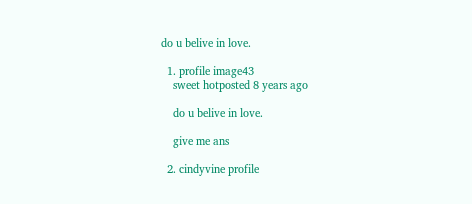do u belive in love.

  1. profile image43
    sweet hotposted 8 years ago

    do u belive in love.

    give me ans

  2. cindyvine profile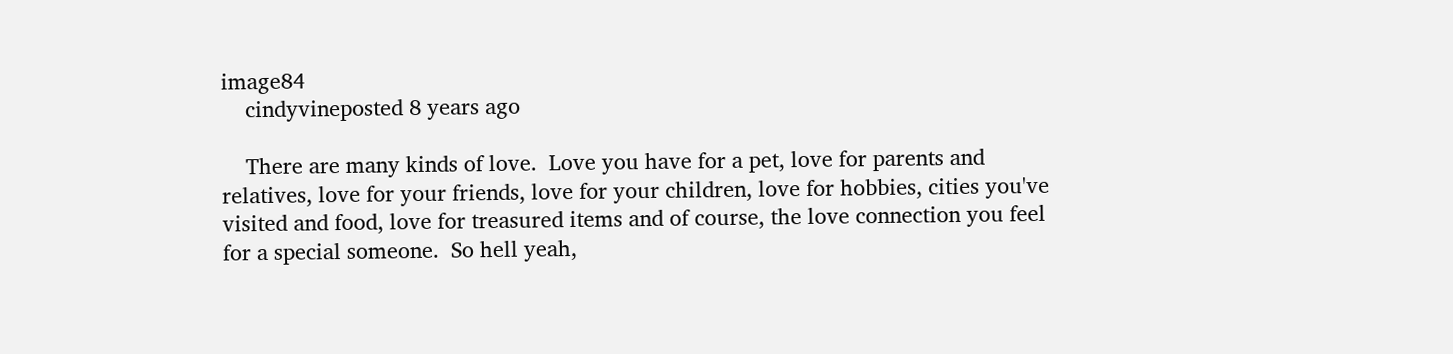image84
    cindyvineposted 8 years ago

    There are many kinds of love.  Love you have for a pet, love for parents and relatives, love for your friends, love for your children, love for hobbies, cities you've visited and food, love for treasured items and of course, the love connection you feel for a special someone.  So hell yeah,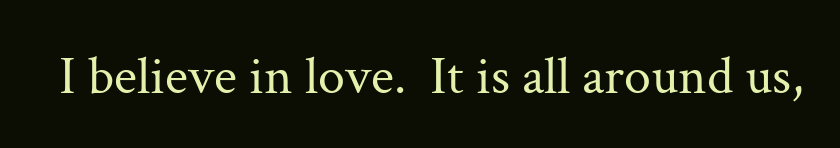I believe in love.  It is all around us,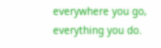everywhere you go, everything you do.